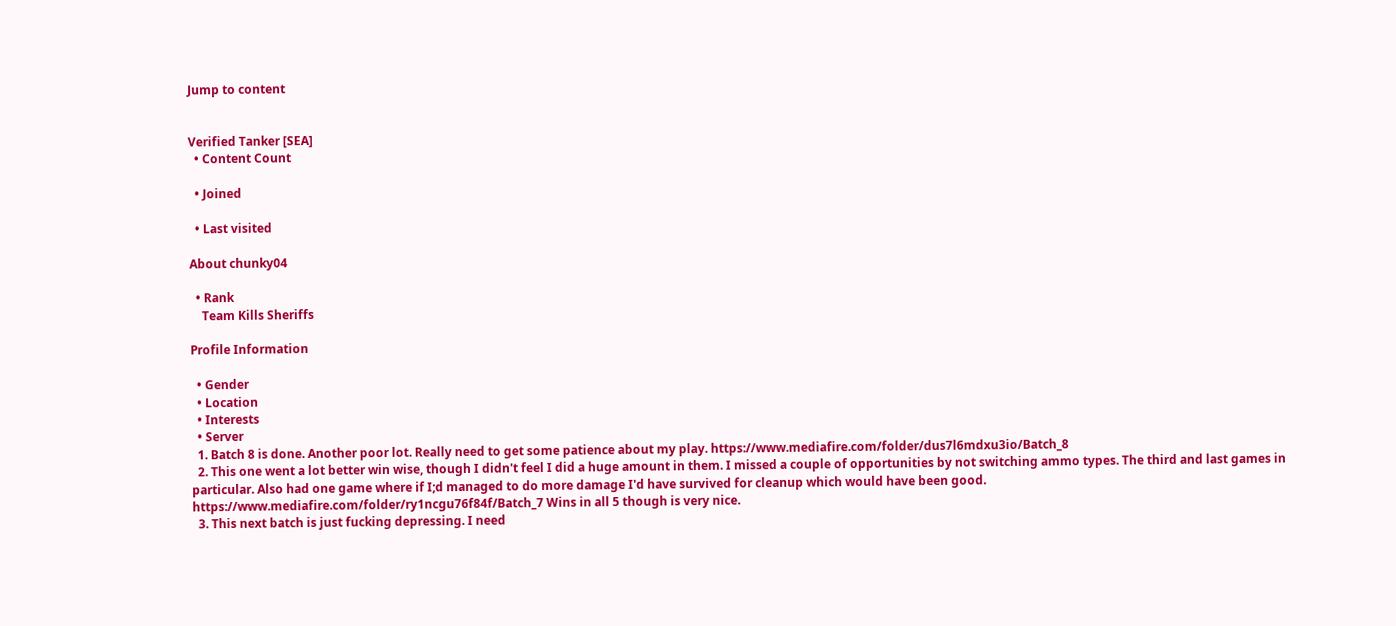Jump to content


Verified Tanker [SEA]
  • Content Count

  • Joined

  • Last visited

About chunky04

  • Rank
    Team Kills Sheriffs

Profile Information

  • Gender
  • Location
  • Interests
  • Server
  1. Batch 8 is done. Another poor lot. Really need to get some patience about my play. https://www.mediafire.com/folder/dus7l6mdxu3io/Batch_8
  2. This one went a lot better win wise, though I didn't feel I did a huge amount in them. I missed a couple of opportunities by not switching ammo types. The third and last games in particular. Also had one game where if I;d managed to do more damage I'd have survived for cleanup which would have been good. https://www.mediafire.com/folder/ry1ncgu76f84f/Batch_7 Wins in all 5 though is very nice.
  3. This next batch is just fucking depressing. I need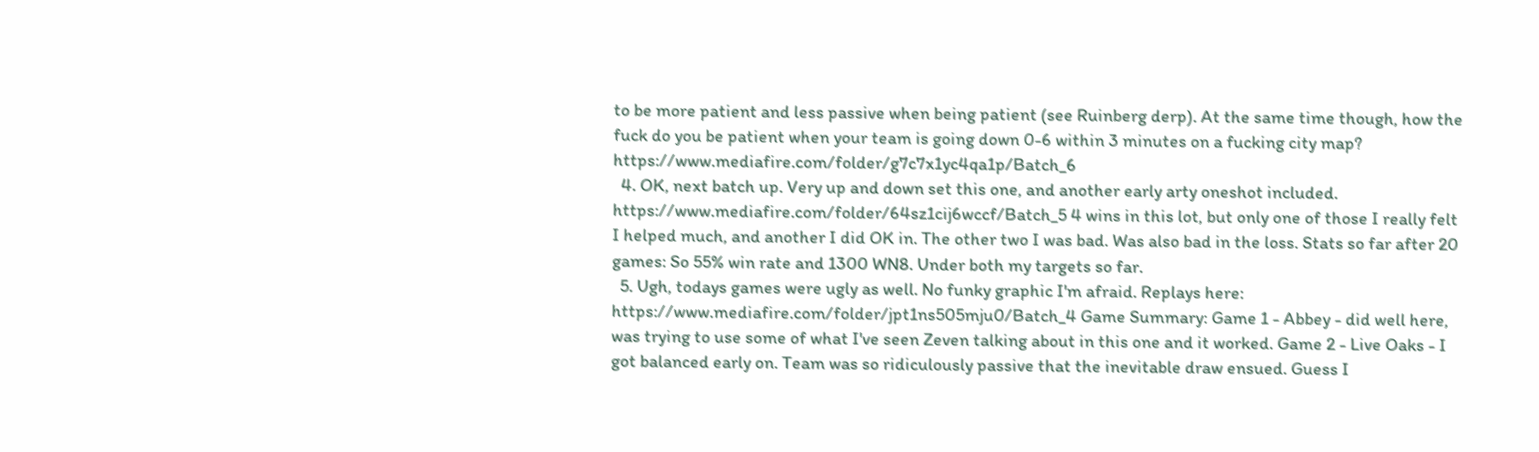to be more patient and less passive when being patient (see Ruinberg derp). At the same time though, how the fuck do you be patient when your team is going down 0-6 within 3 minutes on a fucking city map? https://www.mediafire.com/folder/g7c7x1yc4qa1p/Batch_6
  4. OK, next batch up. Very up and down set this one, and another early arty oneshot included. https://www.mediafire.com/folder/64sz1cij6wccf/Batch_5 4 wins in this lot, but only one of those I really felt I helped much, and another I did OK in. The other two I was bad. Was also bad in the loss. Stats so far after 20 games: So 55% win rate and 1300 WN8. Under both my targets so far.
  5. Ugh, todays games were ugly as well. No funky graphic I'm afraid. Replays here: https://www.mediafire.com/folder/jpt1ns505mju0/Batch_4 Game Summary: Game 1 - Abbey - did well here, was trying to use some of what I've seen Zeven talking about in this one and it worked. Game 2 - Live Oaks - I got balanced early on. Team was so ridiculously passive that the inevitable draw ensued. Guess I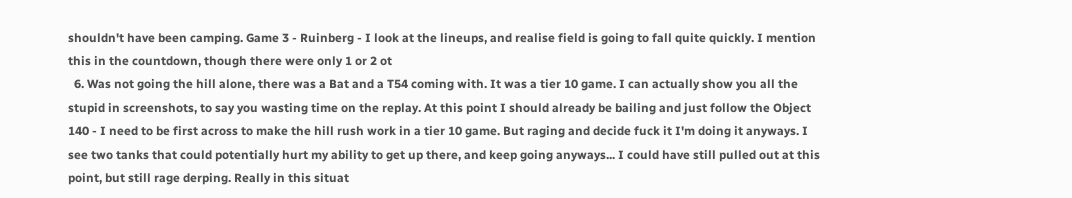shouldn't have been camping. Game 3 - Ruinberg - I look at the lineups, and realise field is going to fall quite quickly. I mention this in the countdown, though there were only 1 or 2 ot
  6. Was not going the hill alone, there was a Bat and a T54 coming with. It was a tier 10 game. I can actually show you all the stupid in screenshots, to say you wasting time on the replay. At this point I should already be bailing and just follow the Object 140 - I need to be first across to make the hill rush work in a tier 10 game. But raging and decide fuck it I'm doing it anyways. I see two tanks that could potentially hurt my ability to get up there, and keep going anyways... I could have still pulled out at this point, but still rage derping. Really in this situat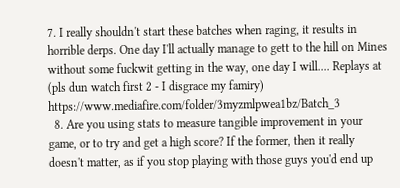7. I really shouldn't start these batches when raging, it results in horrible derps. One day I'll actually manage to gett to the hill on Mines without some fuckwit getting in the way, one day I will.... Replays at (pls dun watch first 2 - I disgrace my famiry) https://www.mediafire.com/folder/3myzmlpwea1bz/Batch_3
  8. Are you using stats to measure tangible improvement in your game, or to try and get a high score? If the former, then it really doesn't matter, as if you stop playing with those guys you'd end up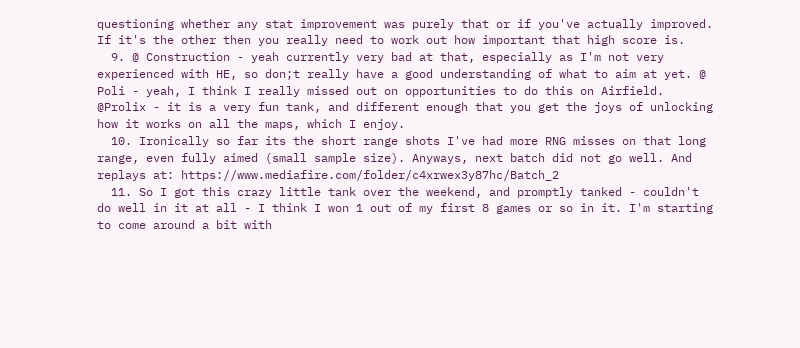questioning whether any stat improvement was purely that or if you've actually improved. If it's the other then you really need to work out how important that high score is.
  9. @ Construction - yeah currently very bad at that, especially as I'm not very experienced with HE, so don;t really have a good understanding of what to aim at yet. @ Poli - yeah, I think I really missed out on opportunities to do this on Airfield. @Prolix - it is a very fun tank, and different enough that you get the joys of unlocking how it works on all the maps, which I enjoy.
  10. Ironically so far its the short range shots I've had more RNG misses on that long range, even fully aimed (small sample size). Anyways, next batch did not go well. And replays at: https://www.mediafire.com/folder/c4xrwex3y87hc/Batch_2
  11. So I got this crazy little tank over the weekend, and promptly tanked - couldn't do well in it at all - I think I won 1 out of my first 8 games or so in it. I'm starting to come around a bit with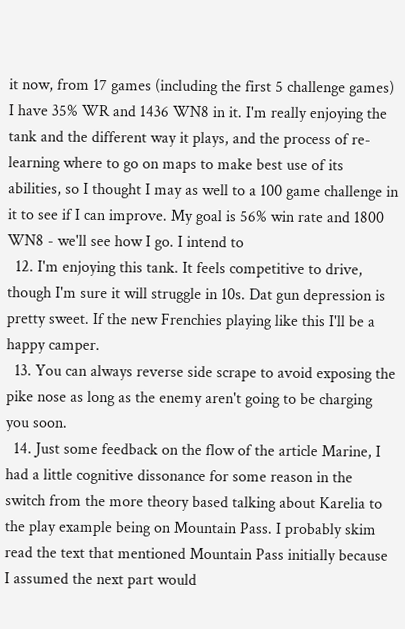it now, from 17 games (including the first 5 challenge games) I have 35% WR and 1436 WN8 in it. I'm really enjoying the tank and the different way it plays, and the process of re-learning where to go on maps to make best use of its abilities, so I thought I may as well to a 100 game challenge in it to see if I can improve. My goal is 56% win rate and 1800 WN8 - we'll see how I go. I intend to
  12. I'm enjoying this tank. It feels competitive to drive, though I'm sure it will struggle in 10s. Dat gun depression is pretty sweet. If the new Frenchies playing like this I'll be a happy camper.
  13. You can always reverse side scrape to avoid exposing the pike nose as long as the enemy aren't going to be charging you soon.
  14. Just some feedback on the flow of the article Marine, I had a little cognitive dissonance for some reason in the switch from the more theory based talking about Karelia to the play example being on Mountain Pass. I probably skim read the text that mentioned Mountain Pass initially because I assumed the next part would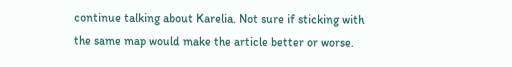continue talking about Karelia. Not sure if sticking with the same map would make the article better or worse.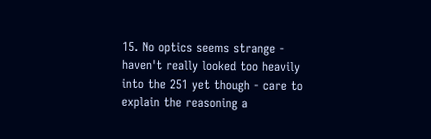15. No optics seems strange - haven't really looked too heavily into the 251 yet though - care to explain the reasoning a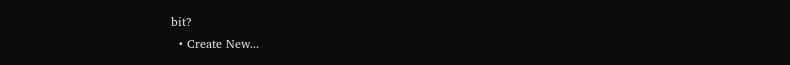bit?
  • Create New...